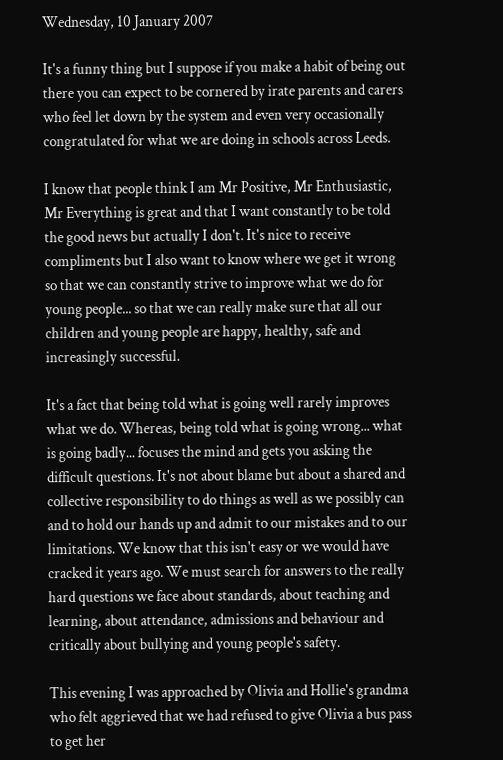Wednesday, 10 January 2007

It's a funny thing but I suppose if you make a habit of being out there you can expect to be cornered by irate parents and carers who feel let down by the system and even very occasionally congratulated for what we are doing in schools across Leeds.

I know that people think I am Mr Positive, Mr Enthusiastic, Mr Everything is great and that I want constantly to be told the good news but actually I don't. It's nice to receive compliments but I also want to know where we get it wrong so that we can constantly strive to improve what we do for young people... so that we can really make sure that all our children and young people are happy, healthy, safe and increasingly successful.

It's a fact that being told what is going well rarely improves what we do. Whereas, being told what is going wrong... what is going badly... focuses the mind and gets you asking the difficult questions. It's not about blame but about a shared and collective responsibility to do things as well as we possibly can and to hold our hands up and admit to our mistakes and to our limitations. We know that this isn't easy or we would have cracked it years ago. We must search for answers to the really hard questions we face about standards, about teaching and learning, about attendance, admissions and behaviour and critically about bullying and young people's safety.

This evening I was approached by Olivia and Hollie's grandma who felt aggrieved that we had refused to give Olivia a bus pass to get her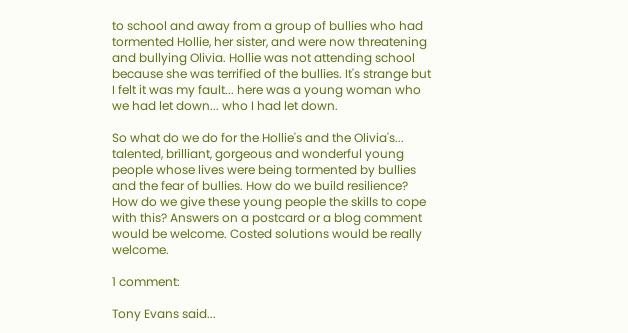to school and away from a group of bullies who had tormented Hollie, her sister, and were now threatening and bullying Olivia. Hollie was not attending school because she was terrified of the bullies. It's strange but I felt it was my fault... here was a young woman who we had let down... who I had let down.

So what do we do for the Hollie's and the Olivia's... talented, brilliant, gorgeous and wonderful young people whose lives were being tormented by bullies and the fear of bullies. How do we build resilience? How do we give these young people the skills to cope with this? Answers on a postcard or a blog comment would be welcome. Costed solutions would be really welcome.

1 comment:

Tony Evans said...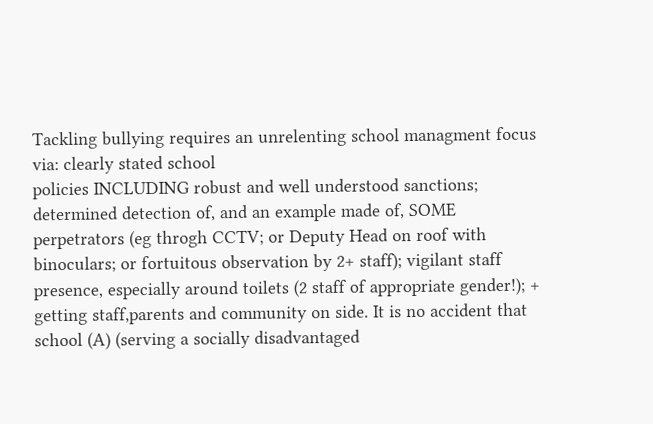Tackling bullying requires an unrelenting school managment focus via: clearly stated school
policies INCLUDING robust and well understood sanctions; determined detection of, and an example made of, SOME perpetrators (eg throgh CCTV; or Deputy Head on roof with binoculars; or fortuitous observation by 2+ staff); vigilant staff presence, especially around toilets (2 staff of appropriate gender!); + getting staff,parents and community on side. It is no accident that school (A) (serving a socially disadvantaged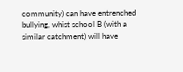community) can have entrenched bullying, whist school B (with a similar catchment) will have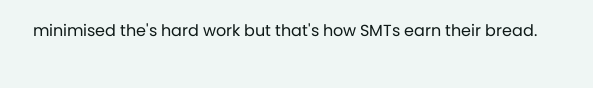minimised the's hard work but that's how SMTs earn their bread.